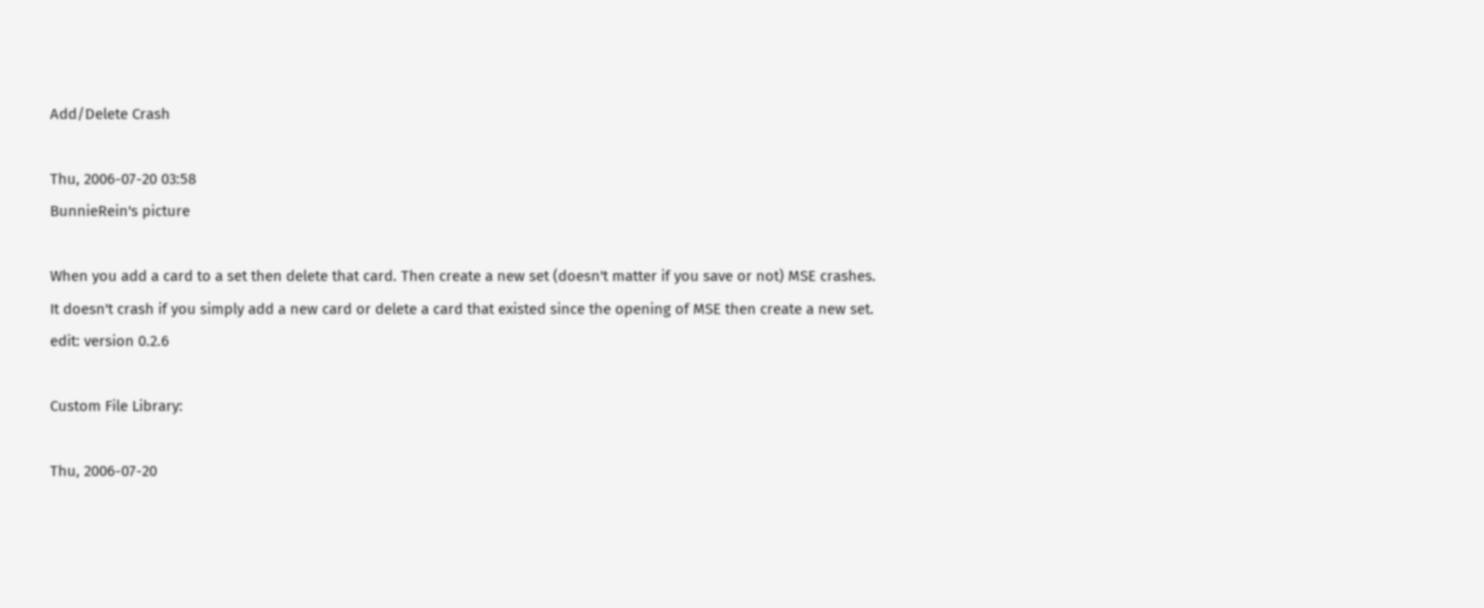Add/Delete Crash

Thu, 2006-07-20 03:58
BunnieRein's picture

When you add a card to a set then delete that card. Then create a new set (doesn't matter if you save or not) MSE crashes.
It doesn't crash if you simply add a new card or delete a card that existed since the opening of MSE then create a new set.
edit: version 0.2.6

Custom File Library:

Thu, 2006-07-20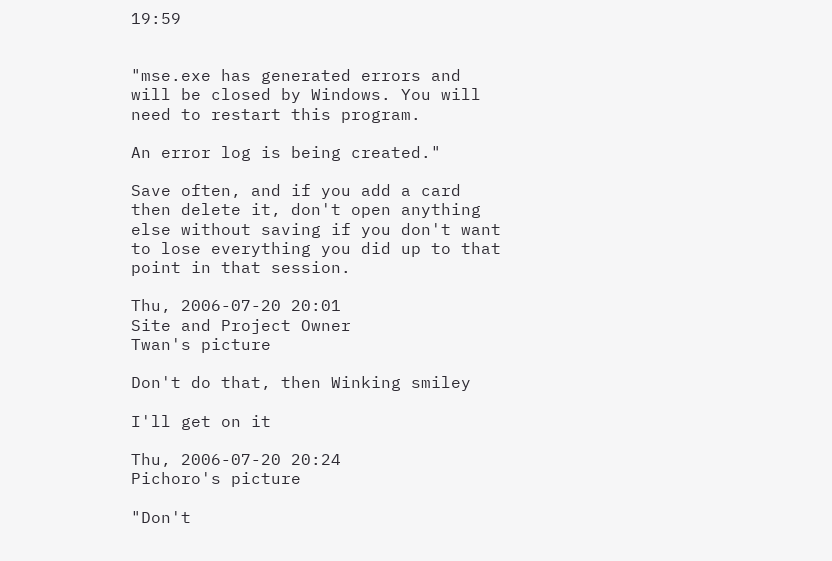19:59


"mse.exe has generated errors and will be closed by Windows. You will need to restart this program.

An error log is being created."

Save often, and if you add a card then delete it, don't open anything else without saving if you don't want to lose everything you did up to that point in that session.

Thu, 2006-07-20 20:01
Site and Project Owner
Twan's picture

Don't do that, then Winking smiley

I'll get on it

Thu, 2006-07-20 20:24
Pichoro's picture

"Don't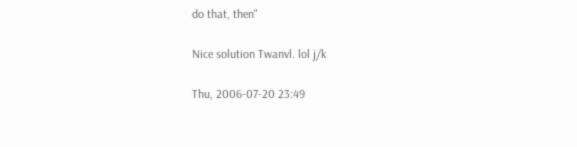do that, then"

Nice solution Twanvl. lol j/k

Thu, 2006-07-20 23:49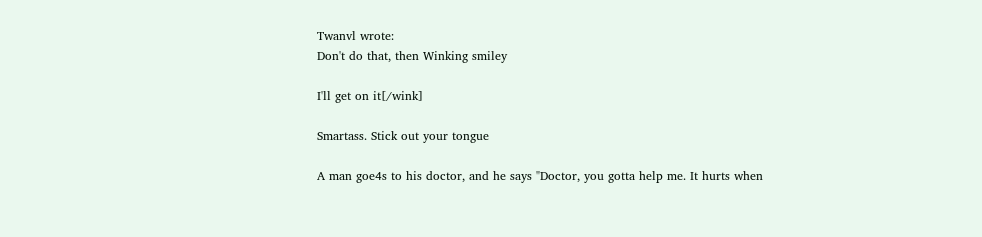Twanvl wrote:
Don't do that, then Winking smiley

I'll get on it[/wink]

Smartass. Stick out your tongue

A man goe4s to his doctor, and he says "Doctor, you gotta help me. It hurts when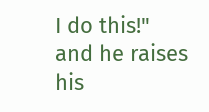I do this!" and he raises his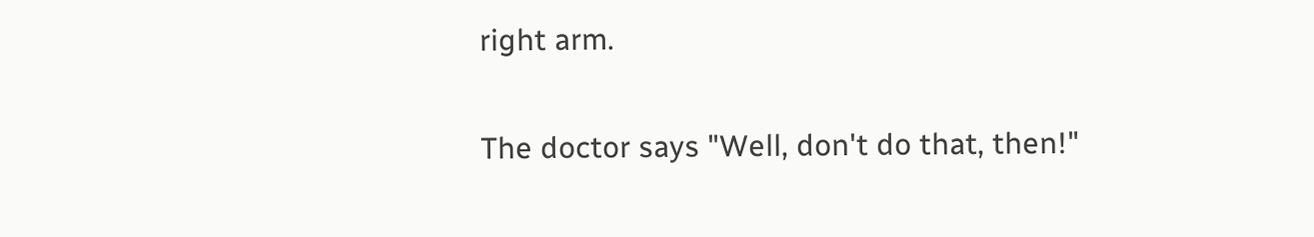right arm.

The doctor says "Well, don't do that, then!"